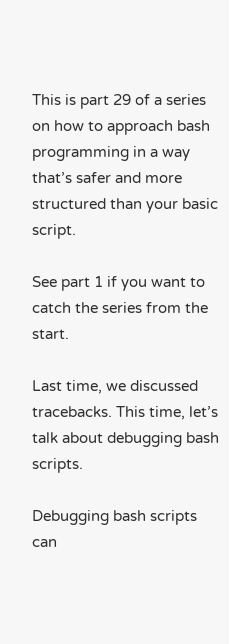This is part 29 of a series on how to approach bash programming in a way that’s safer and more structured than your basic script.

See part 1 if you want to catch the series from the start.

Last time, we discussed tracebacks. This time, let’s talk about debugging bash scripts.

Debugging bash scripts can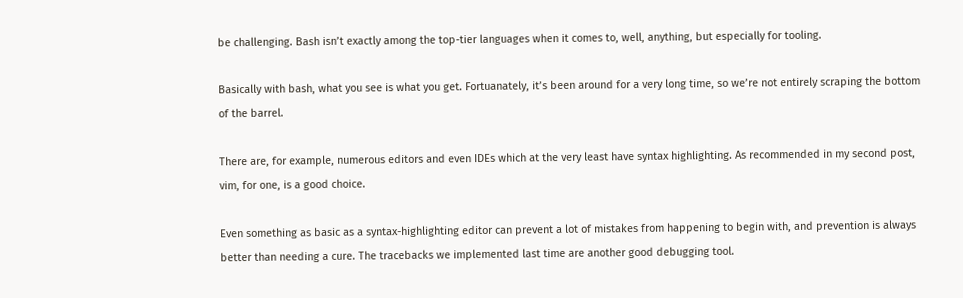be challenging. Bash isn’t exactly among the top-tier languages when it comes to, well, anything, but especially for tooling.

Basically with bash, what you see is what you get. Fortuanately, it’s been around for a very long time, so we’re not entirely scraping the bottom of the barrel.

There are, for example, numerous editors and even IDEs which at the very least have syntax highlighting. As recommended in my second post, vim, for one, is a good choice.

Even something as basic as a syntax-highlighting editor can prevent a lot of mistakes from happening to begin with, and prevention is always better than needing a cure. The tracebacks we implemented last time are another good debugging tool.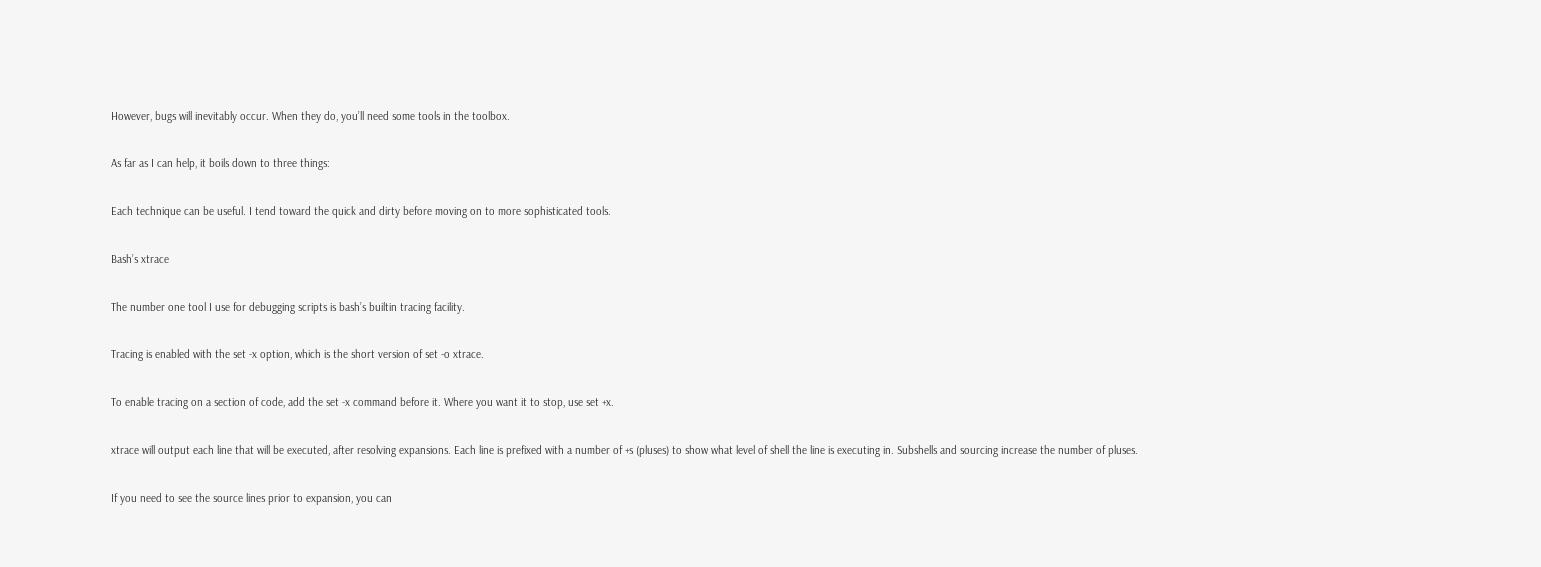However, bugs will inevitably occur. When they do, you’ll need some tools in the toolbox.

As far as I can help, it boils down to three things:

Each technique can be useful. I tend toward the quick and dirty before moving on to more sophisticated tools.

Bash’s xtrace

The number one tool I use for debugging scripts is bash’s builtin tracing facility.

Tracing is enabled with the set -x option, which is the short version of set -o xtrace.

To enable tracing on a section of code, add the set -x command before it. Where you want it to stop, use set +x.

xtrace will output each line that will be executed, after resolving expansions. Each line is prefixed with a number of +s (pluses) to show what level of shell the line is executing in. Subshells and sourcing increase the number of pluses.

If you need to see the source lines prior to expansion, you can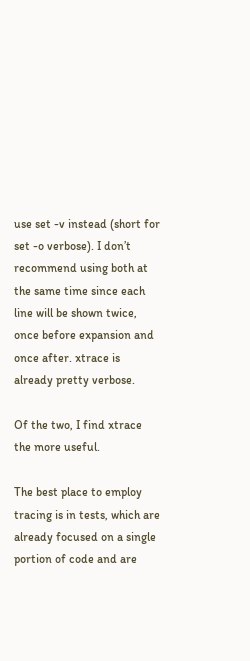use set -v instead (short for set -o verbose). I don’t recommend using both at the same time since each line will be shown twice, once before expansion and once after. xtrace is already pretty verbose.

Of the two, I find xtrace the more useful.

The best place to employ tracing is in tests, which are already focused on a single portion of code and are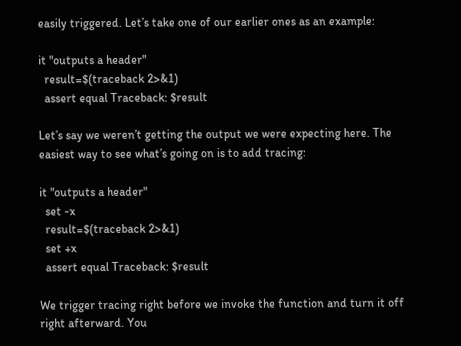easily triggered. Let’s take one of our earlier ones as an example:

it "outputs a header"
  result=$(traceback 2>&1)
  assert equal Traceback: $result

Let’s say we weren’t getting the output we were expecting here. The easiest way to see what’s going on is to add tracing:

it "outputs a header"
  set -x
  result=$(traceback 2>&1)
  set +x
  assert equal Traceback: $result

We trigger tracing right before we invoke the function and turn it off right afterward. You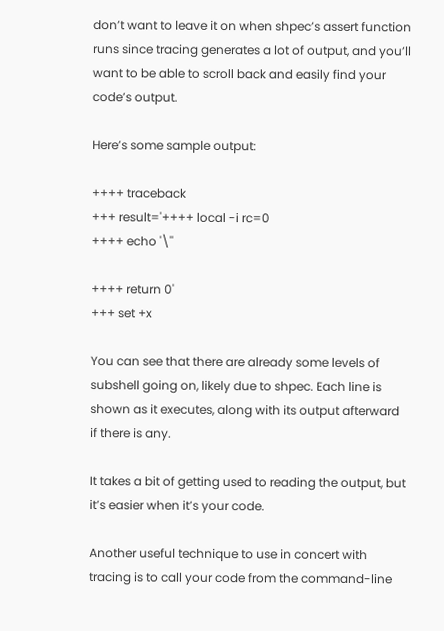don’t want to leave it on when shpec’s assert function runs since tracing generates a lot of output, and you’ll want to be able to scroll back and easily find your code’s output.

Here’s some sample output:

++++ traceback
+++ result='++++ local -i rc=0
++++ echo '\''

++++ return 0'
+++ set +x

You can see that there are already some levels of subshell going on, likely due to shpec. Each line is shown as it executes, along with its output afterward if there is any.

It takes a bit of getting used to reading the output, but it’s easier when it’s your code.

Another useful technique to use in concert with tracing is to call your code from the command-line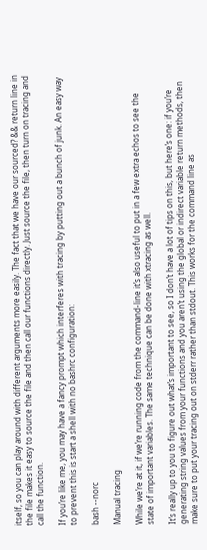itself, so you can play around with different arguments more easily. The fact that we have our sourced? && return line in the file makes it easy to source the file and then call our functions directly. Just source the file, then turn on tracing and call the function.

If you’re like me, you may have a fancy prompt which interferes with tracing by putting out a bunch of junk. An easy way to prevent this is start a shell with no bashrc configuration:

bash --norc

Manual tracing

While we’re at it, if we’re running code from the command-line it’s also useful to put in a few extra echos to see the state of important variables. The same technique can be done with xtracing as well.

It’s really up to you to figure out what’s important to see, so I don’t have a lot of tips on this, but here’s one: if you’re generating string values from your functions and you aren’t using the global or indirect variable return methods, then make sure to put your tracing out on stderr rather than stdout. This works for the command line as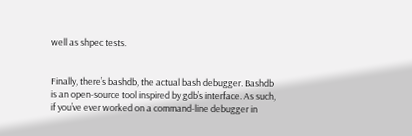well as shpec tests.


Finally, there’s bashdb, the actual bash debugger. Bashdb is an open-source tool inspired by gdb’s interface. As such, if you’ve ever worked on a command-line debugger in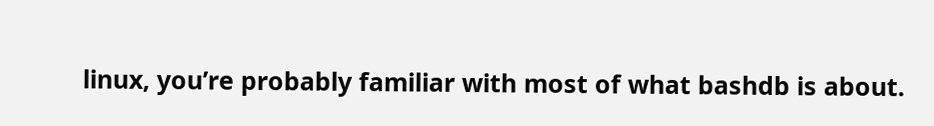linux, you’re probably familiar with most of what bashdb is about.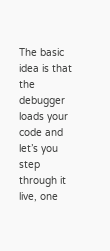The basic idea is that the debugger loads your code and let’s you step through it live, one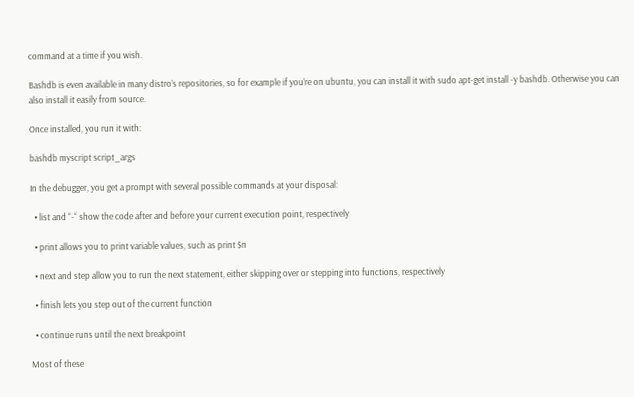command at a time if you wish.

Bashdb is even available in many distro’s repositories, so for example if you’re on ubuntu, you can install it with sudo apt-get install -y bashdb. Otherwise you can also install it easily from source.

Once installed, you run it with:

bashdb myscript script_args

In the debugger, you get a prompt with several possible commands at your disposal:

  • list and “-“ show the code after and before your current execution point, respectively

  • print allows you to print variable values, such as print $n

  • next and step allow you to run the next statement, either skipping over or stepping into functions, respectively

  • finish lets you step out of the current function

  • continue runs until the next breakpoint

Most of these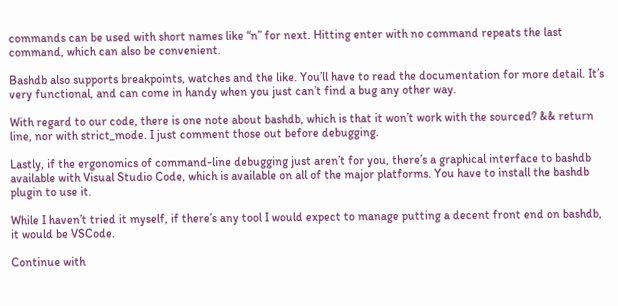commands can be used with short names like “n” for next. Hitting enter with no command repeats the last command, which can also be convenient.

Bashdb also supports breakpoints, watches and the like. You’ll have to read the documentation for more detail. It’s very functional, and can come in handy when you just can’t find a bug any other way.

With regard to our code, there is one note about bashdb, which is that it won’t work with the sourced? && return line, nor with strict_mode. I just comment those out before debugging.

Lastly, if the ergonomics of command-line debugging just aren’t for you, there’s a graphical interface to bashdb available with Visual Studio Code, which is available on all of the major platforms. You have to install the bashdb plugin to use it.

While I haven’t tried it myself, if there’s any tool I would expect to manage putting a decent front end on bashdb, it would be VSCode.

Continue with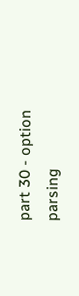part 30 - option parsing